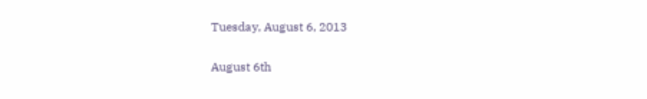Tuesday, August 6, 2013

August 6th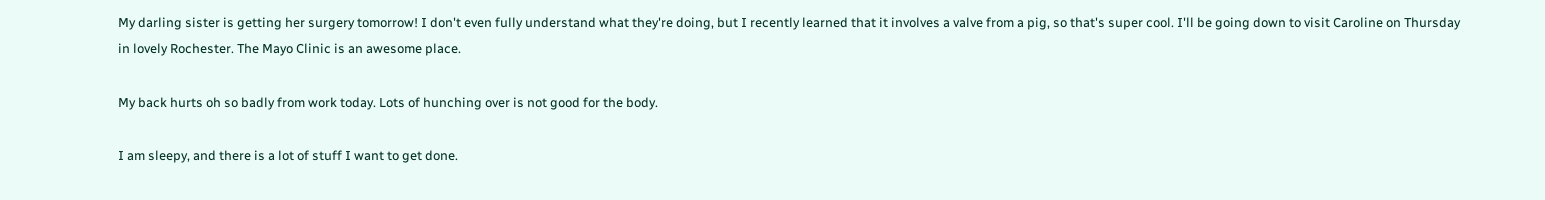My darling sister is getting her surgery tomorrow! I don't even fully understand what they're doing, but I recently learned that it involves a valve from a pig, so that's super cool. I'll be going down to visit Caroline on Thursday in lovely Rochester. The Mayo Clinic is an awesome place.

My back hurts oh so badly from work today. Lots of hunching over is not good for the body.

I am sleepy, and there is a lot of stuff I want to get done.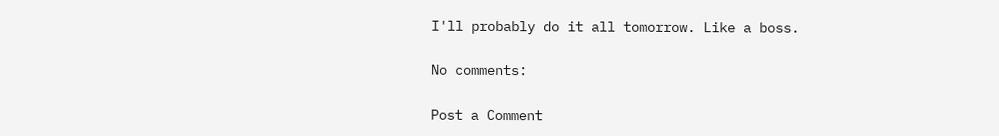I'll probably do it all tomorrow. Like a boss.

No comments:

Post a Comment